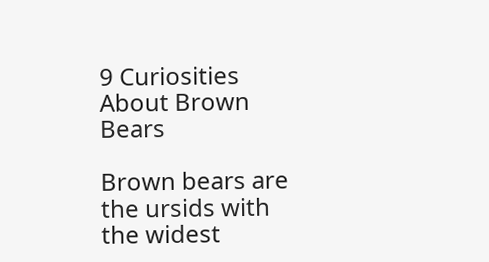9 Curiosities About Brown Bears

Brown bears are the ursids with the widest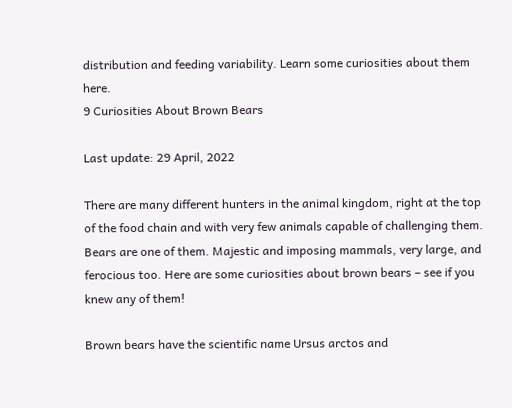distribution and feeding variability. Learn some curiosities about them here.
9 Curiosities About Brown Bears

Last update: 29 April, 2022

There are many different hunters in the animal kingdom, right at the top of the food chain and with very few animals capable of challenging them. Bears are one of them. Majestic and imposing mammals, very large, and ferocious too. Here are some curiosities about brown bears – see if you knew any of them!

Brown bears have the scientific name Ursus arctos and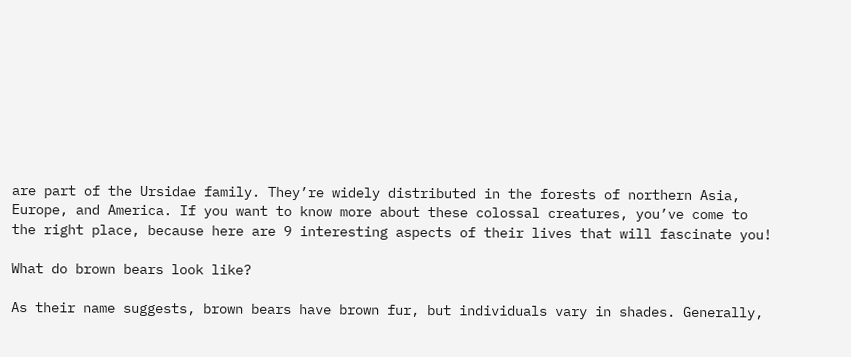are part of the Ursidae family. They’re widely distributed in the forests of northern Asia, Europe, and America. If you want to know more about these colossal creatures, you’ve come to the right place, because here are 9 interesting aspects of their lives that will fascinate you!

What do brown bears look like?

As their name suggests, brown bears have brown fur, but individuals vary in shades. Generally,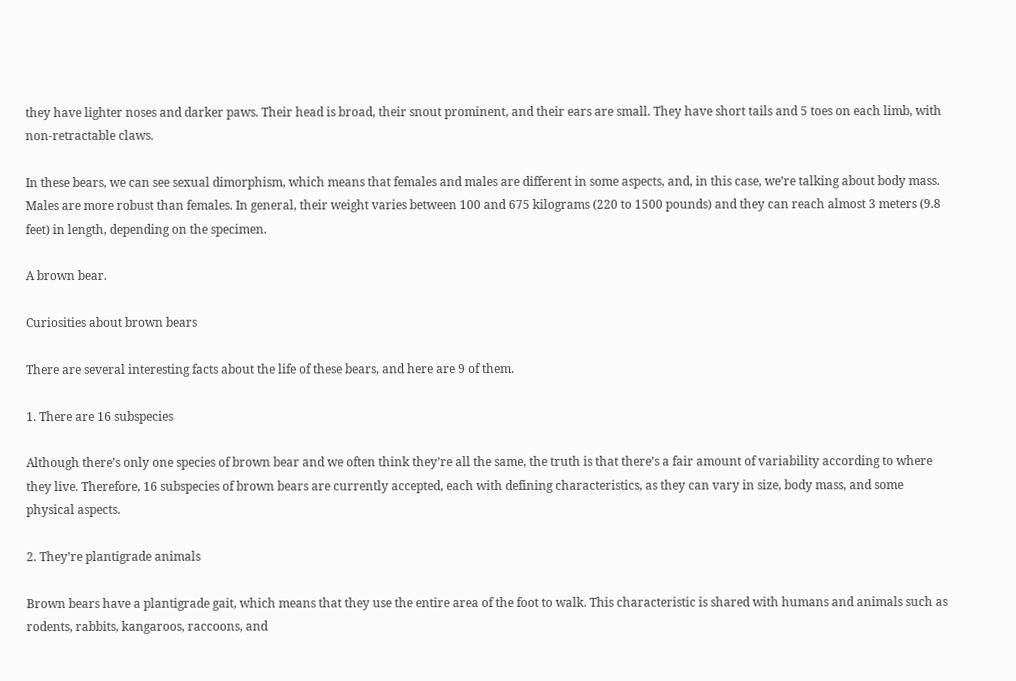they have lighter noses and darker paws. Their head is broad, their snout prominent, and their ears are small. They have short tails and 5 toes on each limb, with non-retractable claws.

In these bears, we can see sexual dimorphism, which means that females and males are different in some aspects, and, in this case, we’re talking about body mass. Males are more robust than females. In general, their weight varies between 100 and 675 kilograms (220 to 1500 pounds) and they can reach almost 3 meters (9.8 feet) in length, depending on the specimen.

A brown bear.

Curiosities about brown bears

There are several interesting facts about the life of these bears, and here are 9 of them.

1. There are 16 subspecies

Although there’s only one species of brown bear and we often think they’re all the same, the truth is that there’s a fair amount of variability according to where they live. Therefore, 16 subspecies of brown bears are currently accepted, each with defining characteristics, as they can vary in size, body mass, and some physical aspects.

2. They’re plantigrade animals

Brown bears have a plantigrade gait, which means that they use the entire area of the foot to walk. This characteristic is shared with humans and animals such as rodents, rabbits, kangaroos, raccoons, and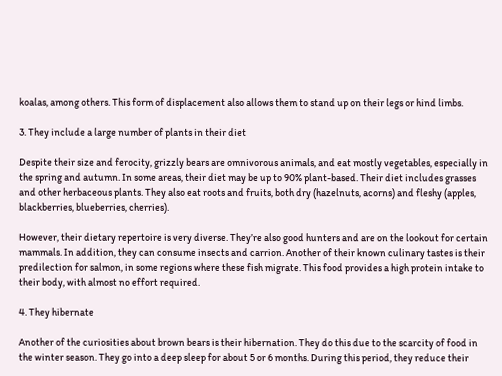koalas, among others. This form of displacement also allows them to stand up on their legs or hind limbs.

3. They include a large number of plants in their diet

Despite their size and ferocity, grizzly bears are omnivorous animals, and eat mostly vegetables, especially in the spring and autumn. In some areas, their diet may be up to 90% plant-based. Their diet includes grasses and other herbaceous plants. They also eat roots and fruits, both dry (hazelnuts, acorns) and fleshy (apples, blackberries, blueberries, cherries).

However, their dietary repertoire is very diverse. They’re also good hunters and are on the lookout for certain mammals. In addition, they can consume insects and carrion. Another of their known culinary tastes is their predilection for salmon, in some regions where these fish migrate. This food provides a high protein intake to their body, with almost no effort required.

4. They hibernate

Another of the curiosities about brown bears is their hibernation. They do this due to the scarcity of food in the winter season. They go into a deep sleep for about 5 or 6 months. During this period, they reduce their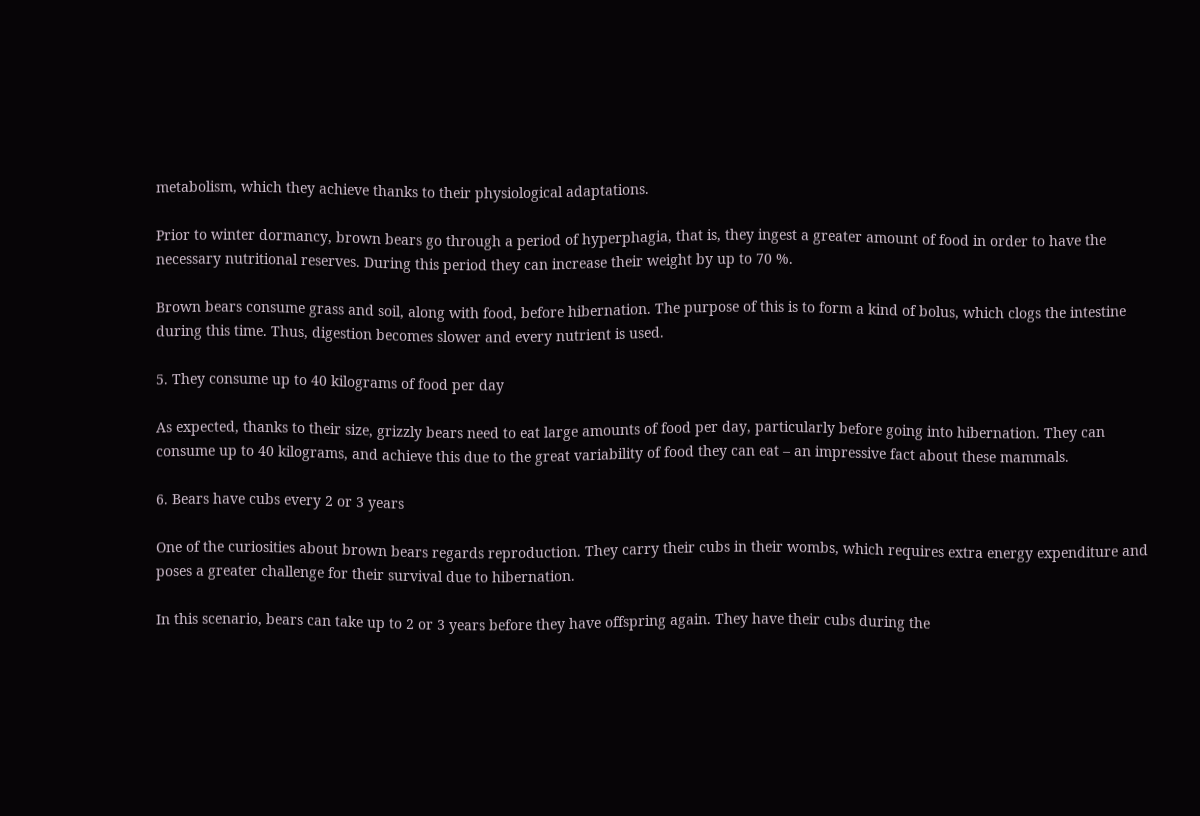metabolism, which they achieve thanks to their physiological adaptations.

Prior to winter dormancy, brown bears go through a period of hyperphagia, that is, they ingest a greater amount of food in order to have the necessary nutritional reserves. During this period they can increase their weight by up to 70 %.

Brown bears consume grass and soil, along with food, before hibernation. The purpose of this is to form a kind of bolus, which clogs the intestine during this time. Thus, digestion becomes slower and every nutrient is used.

5. They consume up to 40 kilograms of food per day

As expected, thanks to their size, grizzly bears need to eat large amounts of food per day, particularly before going into hibernation. They can consume up to 40 kilograms, and achieve this due to the great variability of food they can eat – an impressive fact about these mammals.

6. Bears have cubs every 2 or 3 years

One of the curiosities about brown bears regards reproduction. They carry their cubs in their wombs, which requires extra energy expenditure and poses a greater challenge for their survival due to hibernation.

In this scenario, bears can take up to 2 or 3 years before they have offspring again. They have their cubs during the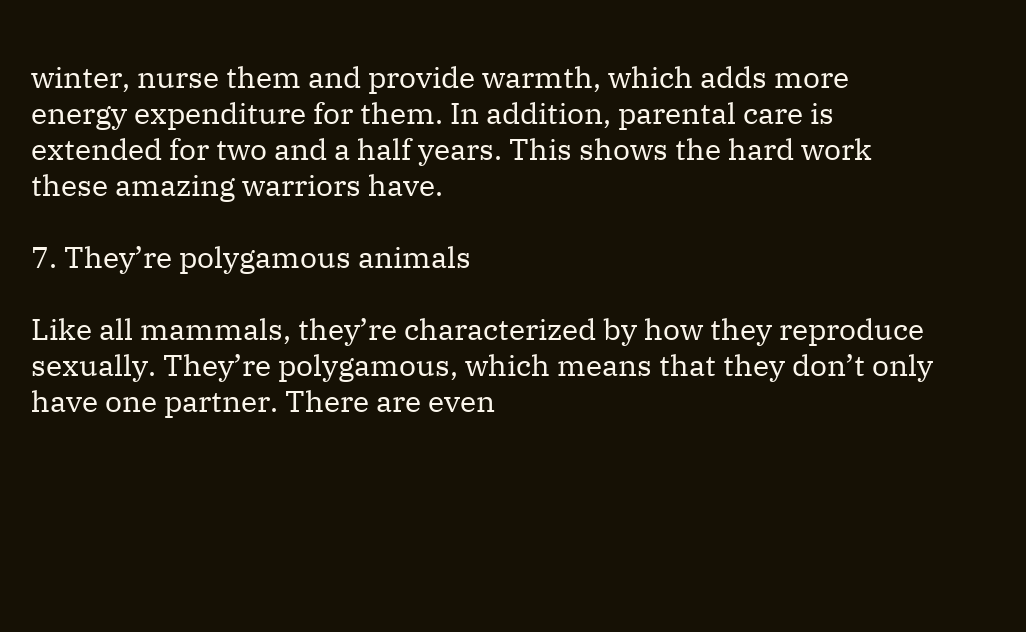winter, nurse them and provide warmth, which adds more energy expenditure for them. In addition, parental care is extended for two and a half years. This shows the hard work these amazing warriors have.

7. They’re polygamous animals

Like all mammals, they’re characterized by how they reproduce sexually. They’re polygamous, which means that they don’t only have one partner. There are even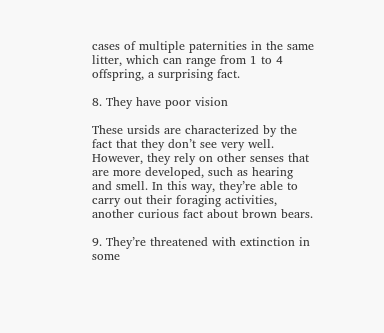cases of multiple paternities in the same litter, which can range from 1 to 4 offspring, a surprising fact.

8. They have poor vision

These ursids are characterized by the fact that they don’t see very well. However, they rely on other senses that are more developed, such as hearing and smell. In this way, they’re able to carry out their foraging activities, another curious fact about brown bears.

9. They’re threatened with extinction in some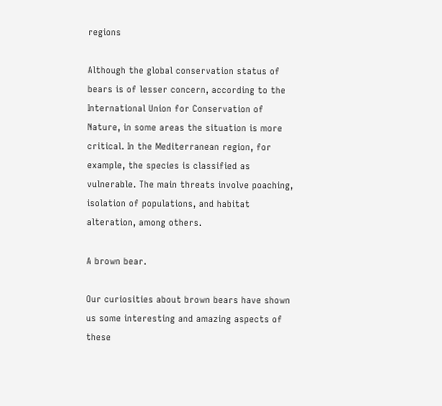regions

Although the global conservation status of bears is of lesser concern, according to the International Union for Conservation of Nature, in some areas the situation is more critical. In the Mediterranean region, for example, the species is classified as vulnerable. The main threats involve poaching, isolation of populations, and habitat alteration, among others.

A brown bear.

Our curiosities about brown bears have shown us some interesting and amazing aspects of these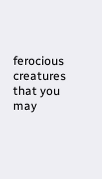ferocious creatures that you may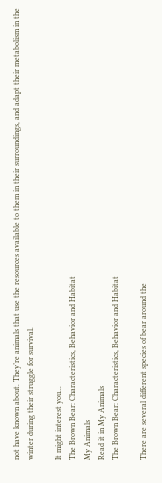not have known about. They’re animals that use the resources available to them in their surroundings, and adapt their metabolism in the winter during their struggle for survival.

It might interest you...
The Brown Bear: Characteristics, Behavior and Habitat
My Animals
Read it in My Animals
The Brown Bear: Characteristics, Behavior and Habitat

There are several different species of bear around the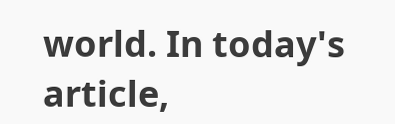world. In today's article,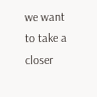we want to take a closer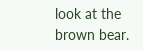look at the brown bear.